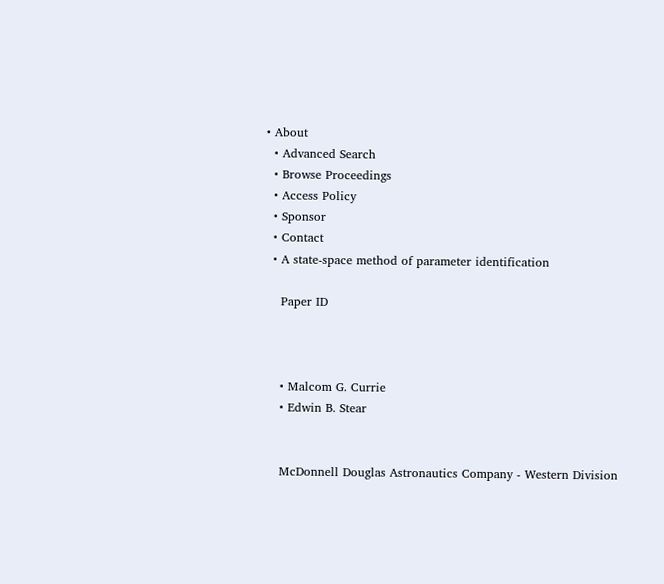• About
  • Advanced Search
  • Browse Proceedings
  • Access Policy
  • Sponsor
  • Contact
  • A state-space method of parameter identification

    Paper ID



    • Malcom G. Currie
    • Edwin B. Stear


    McDonnell Douglas Astronautics Company - Western Division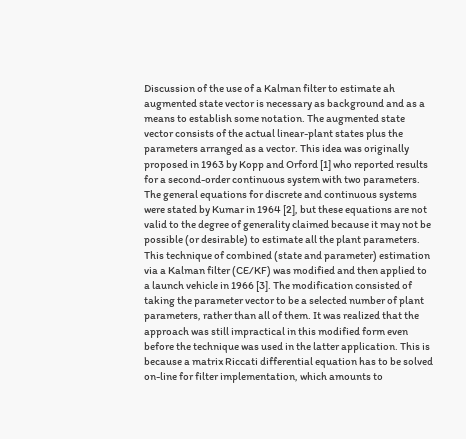Discussion of the use of a Kalman filter to estimate ah augmented state vector is necessary as background and as a means to establish some notation. The augmented state vector consists of the actual linear-plant states plus the parameters arranged as a vector. This idea was originally proposed in 1963 by Kopp and Orford [1] who reported results for a second-order continuous system with two parameters. The general equations for discrete and continuous systems were stated by Kumar in 1964 [2], but these equations are not valid to the degree of generality claimed because it may not be possible (or desirable) to estimate all the plant parameters. This technique of combined (state and parameter) estimation via a Kalman filter (CE/KF) was modified and then applied to a launch vehicle in 1966 [3]. The modification consisted of taking the parameter vector to be a selected number of plant parameters, rather than all of them. It was realized that the approach was still impractical in this modified form even before the technique was used in the latter application. This is because a matrix Riccati differential equation has to be solved on-line for filter implementation, which amounts to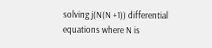solving j(N(N +1)) differential equations where N is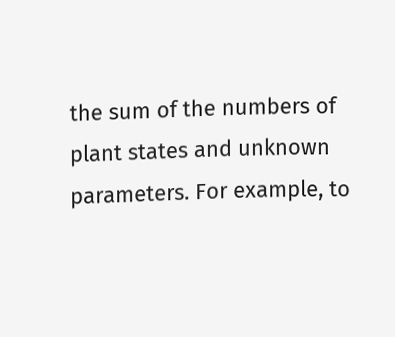the sum of the numbers of plant states and unknown parameters. For example, to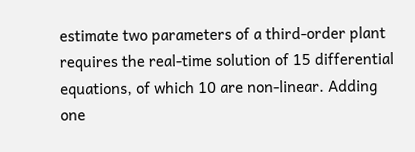estimate two parameters of a third-order plant requires the real-time solution of 15 differential equations, of which 10 are non-linear. Adding one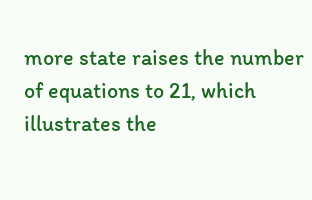more state raises the number of equations to 21, which illustrates the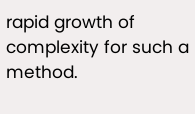rapid growth of complexity for such a method.